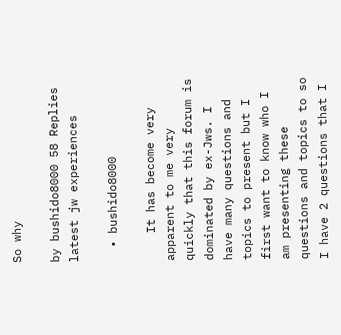So why

by bushido8000 58 Replies latest jw experiences

  • bushido8000

    It has become very apparent to me very quickly that this forum is dominated by ex-Jws. I have many questions and topics to present but I first want to know who I am presenting these questions and topics to so I have 2 questions that I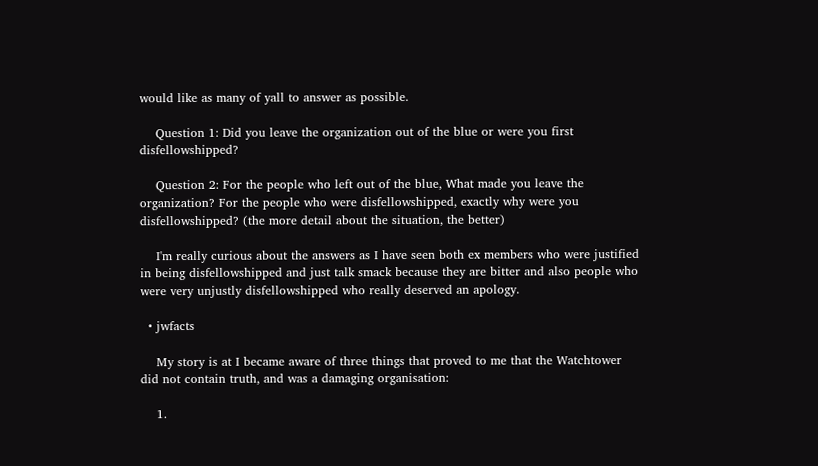would like as many of yall to answer as possible.

    Question 1: Did you leave the organization out of the blue or were you first disfellowshipped?

    Question 2: For the people who left out of the blue, What made you leave the organization? For the people who were disfellowshipped, exactly why were you disfellowshipped? (the more detail about the situation, the better)

    I'm really curious about the answers as I have seen both ex members who were justified in being disfellowshipped and just talk smack because they are bitter and also people who were very unjustly disfellowshipped who really deserved an apology.

  • jwfacts

    My story is at I became aware of three things that proved to me that the Watchtower did not contain truth, and was a damaging organisation:

    1.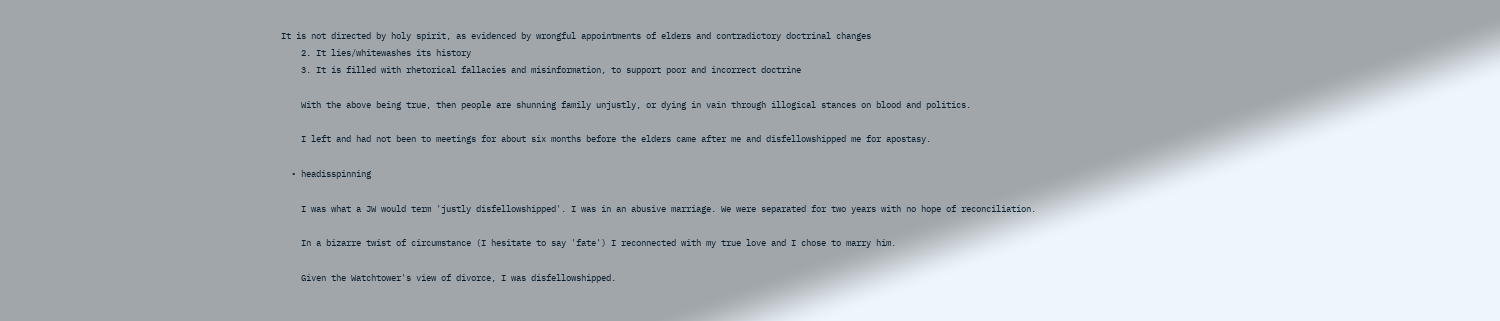It is not directed by holy spirit, as evidenced by wrongful appointments of elders and contradictory doctrinal changes
    2. It lies/whitewashes its history
    3. It is filled with rhetorical fallacies and misinformation, to support poor and incorrect doctrine

    With the above being true, then people are shunning family unjustly, or dying in vain through illogical stances on blood and politics.

    I left and had not been to meetings for about six months before the elders came after me and disfellowshipped me for apostasy.

  • headisspinning

    I was what a JW would term 'justly disfellowshipped'. I was in an abusive marriage. We were separated for two years with no hope of reconciliation.

    In a bizarre twist of circumstance (I hesitate to say 'fate') I reconnected with my true love and I chose to marry him.

    Given the Watchtower's view of divorce, I was disfellowshipped.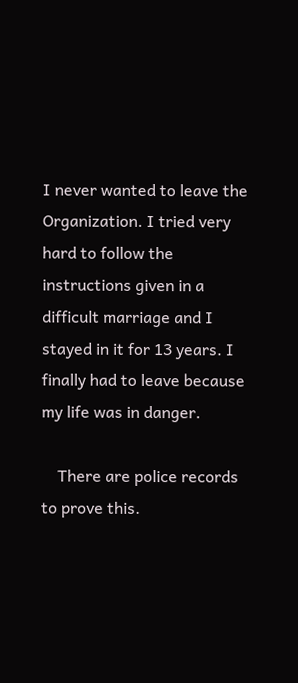I never wanted to leave the Organization. I tried very hard to follow the instructions given in a difficult marriage and I stayed in it for 13 years. I finally had to leave because my life was in danger.

    There are police records to prove this.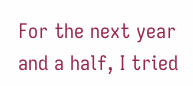For the next year and a half, I tried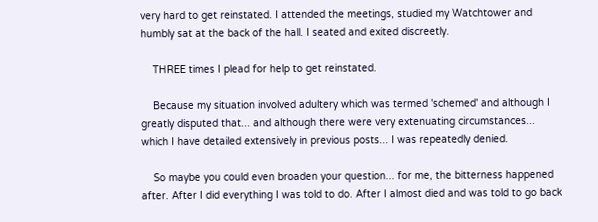very hard to get reinstated. I attended the meetings, studied my Watchtower and humbly sat at the back of the hall. I seated and exited discreetly.

    THREE times I plead for help to get reinstated.

    Because my situation involved adultery which was termed 'schemed' and although I greatly disputed that... and although there were very extenuating circumstances... which I have detailed extensively in previous posts... I was repeatedly denied.

    So maybe you could even broaden your question... for me, the bitterness happened after. After I did everything I was told to do. After I almost died and was told to go back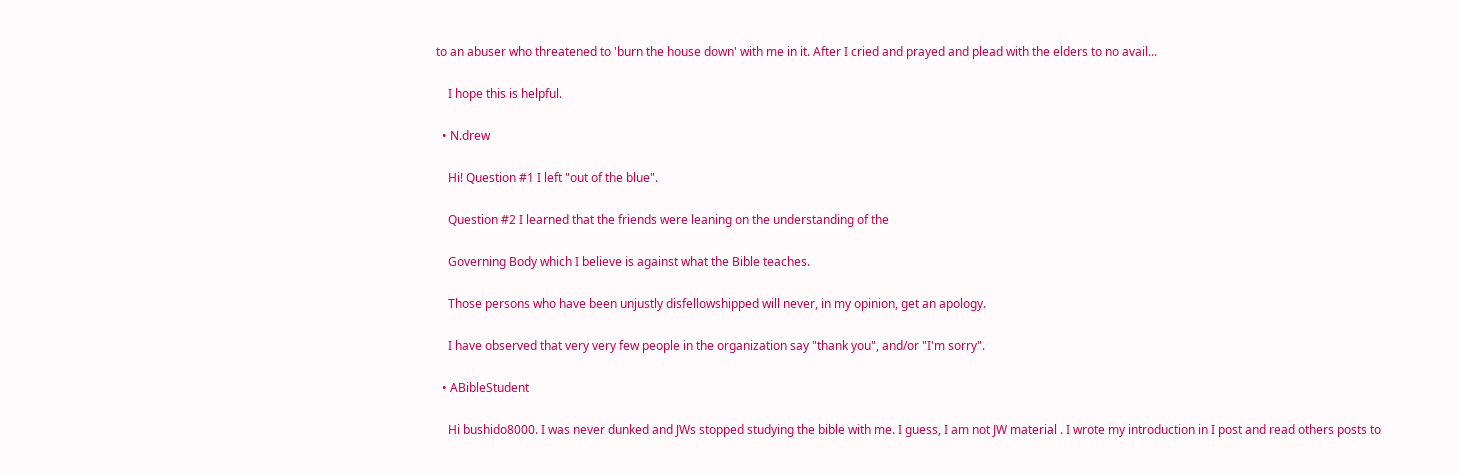to an abuser who threatened to 'burn the house down' with me in it. After I cried and prayed and plead with the elders to no avail...

    I hope this is helpful.

  • N.drew

    Hi! Question #1 I left "out of the blue".

    Question #2 I learned that the friends were leaning on the understanding of the

    Governing Body which I believe is against what the Bible teaches.

    Those persons who have been unjustly disfellowshipped will never, in my opinion, get an apology.

    I have observed that very very few people in the organization say "thank you", and/or "I'm sorry".

  • ABibleStudent

    Hi bushido8000. I was never dunked and JWs stopped studying the bible with me. I guess, I am not JW material . I wrote my introduction in I post and read others posts to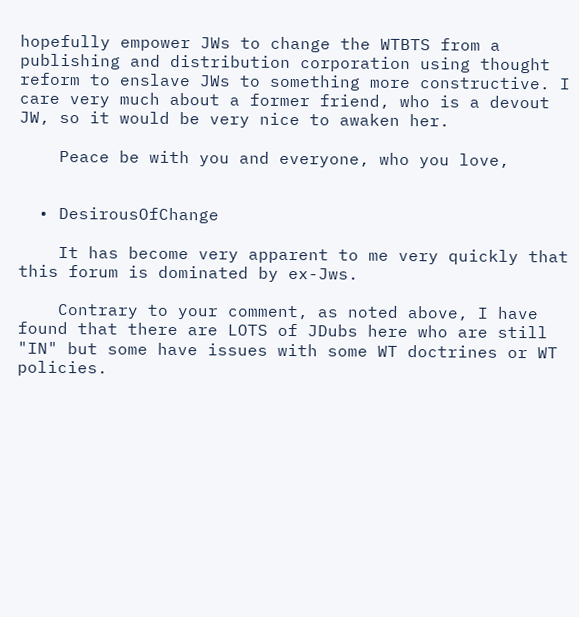hopefully empower JWs to change the WTBTS from a publishing and distribution corporation using thought reform to enslave JWs to something more constructive. I care very much about a former friend, who is a devout JW, so it would be very nice to awaken her.

    Peace be with you and everyone, who you love,


  • DesirousOfChange

    It has become very apparent to me very quickly that this forum is dominated by ex-Jws.

    Contrary to your comment, as noted above, I have found that there are LOTS of JDubs here who are still "IN" but some have issues with some WT doctrines or WT policies.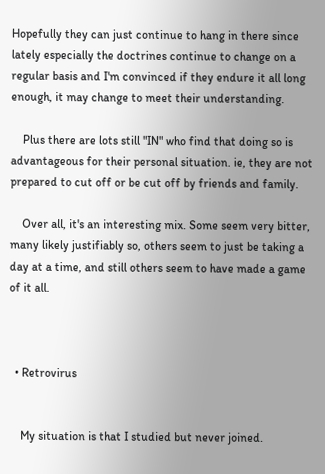Hopefully they can just continue to hang in there since lately especially the doctrines continue to change on a regular basis and I'm convinced if they endure it all long enough, it may change to meet their understanding.

    Plus there are lots still "IN" who find that doing so is advantageous for their personal situation. ie, they are not prepared to cut off or be cut off by friends and family.

    Over all, it's an interesting mix. Some seem very bitter, many likely justifiably so, others seem to just be taking a day at a time, and still others seem to have made a game of it all.



  • Retrovirus


    My situation is that I studied but never joined.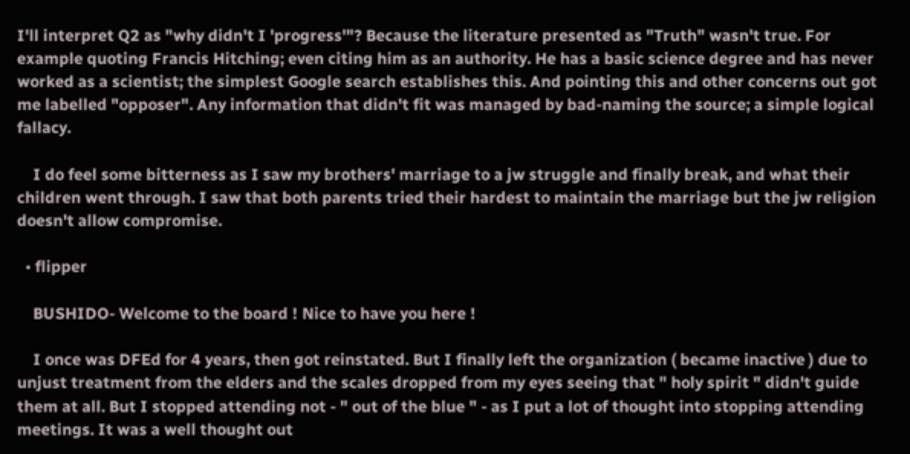I'll interpret Q2 as "why didn't I 'progress'"? Because the literature presented as "Truth" wasn't true. For example quoting Francis Hitching; even citing him as an authority. He has a basic science degree and has never worked as a scientist; the simplest Google search establishes this. And pointing this and other concerns out got me labelled "opposer". Any information that didn't fit was managed by bad-naming the source; a simple logical fallacy.

    I do feel some bitterness as I saw my brothers' marriage to a jw struggle and finally break, and what their children went through. I saw that both parents tried their hardest to maintain the marriage but the jw religion doesn't allow compromise.

  • flipper

    BUSHIDO- Welcome to the board ! Nice to have you here !

    I once was DFEd for 4 years, then got reinstated. But I finally left the organization ( became inactive ) due to unjust treatment from the elders and the scales dropped from my eyes seeing that " holy spirit " didn't guide them at all. But I stopped attending not - " out of the blue " - as I put a lot of thought into stopping attending meetings. It was a well thought out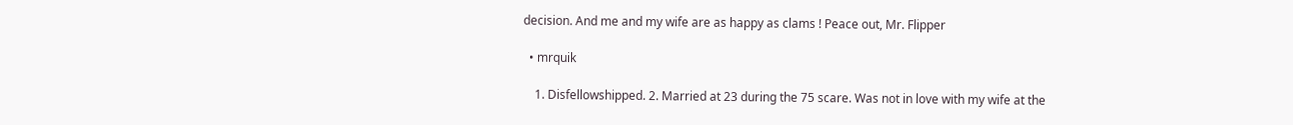decision. And me and my wife are as happy as clams ! Peace out, Mr. Flipper

  • mrquik

    1. Disfellowshipped. 2. Married at 23 during the 75 scare. Was not in love with my wife at the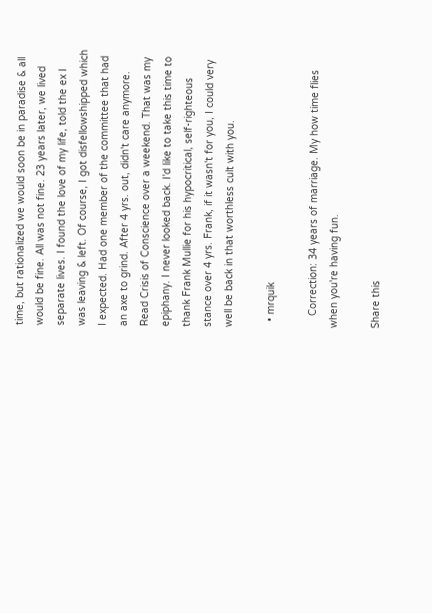time, but rationalized we would soon be in paradise & all would be fine. All was not fine. 23 years later, we lived separate lives. I found the love of my life, told the ex I was leaving & left. Of course, I got disfellowshipped which I expected. Had one member of the committee that had an axe to grind. After 4 yrs. out, didn't care anymore. Read Crisis of Conscience over a weekend. That was my epiphany. I never looked back. I'd like to take this time to thank Frank Mullie for his hypocritical, self-righteous stance over 4 yrs. Frank, if it wasn't for you, I could very well be back in that worthless cult with you.

  • mrquik

    Correction: 34 years of marriage. My how time flies when you're having fun.

Share this